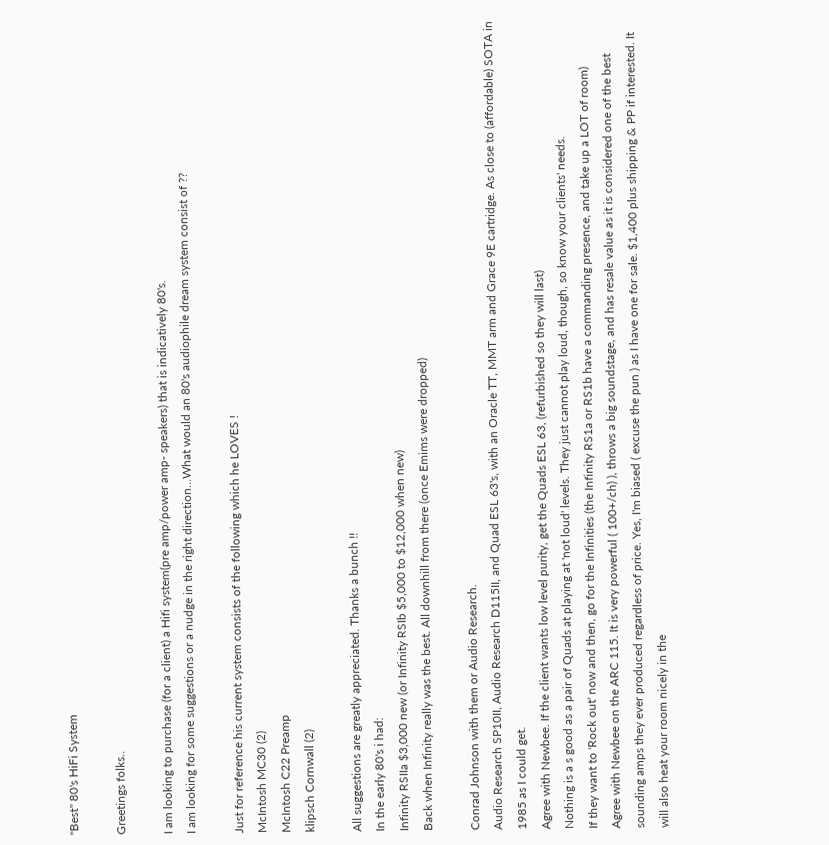"Best" 80's HiFi System

Greetings folks..

I am looking to purchase (for a client) a Hifi system(pre amp/power amp- speakers) that is indicatively 80's.
I am looking for some suggestions or a nudge in the right direction...What would an 80's audiophile dream system consist of ??

Just for reference his current system consists of the following which he LOVES !
McIntosh MC30 (2)
McIntosh C22 Preamp
klipsch Cornwall (2)

All suggestions are greatly appreciated. Thanks a bunch !!
In the early 80's i had:
Infinity RSIIa $3,000 new (or Infinity RSIb $5,000 to $12,000 when new)
Back when Infinity really was the best. All downhill from there (once Emims were dropped)

Conrad Johnson with them or Audio Research.
Audio Research SP10II, Audio Research D115II, and Quad ESL 63's, with an Oracle TT, MMT arm and Grace 9E cartridge. As close to (affordable) SOTA in 1985 as I could get.
Agree with Newbee. If the client wants low level purity, get the Quads ESL 63, (refurbished so they will last)
Nothing is a s good as a pair of Quads at playing at 'not loud' levels. They just cannot play loud, though, so know your clients' needs.
If they want to 'Rock out' now and then, go for the Infinities (the Infinity RS1a or RS1b have a commanding presence, and take up a LOT of room)
Agree with Newbee on the ARC 115. It is very powerful ( 100+/ch) ), throws a big soundstage, and has resale value as it is considered one of the best sounding amps they ever produced regardless of price. Yes, I'm biased ( excuse the pun ) as I have one for sale. $1,400 plus shipping & PP if interested. It will also heat your room nicely in the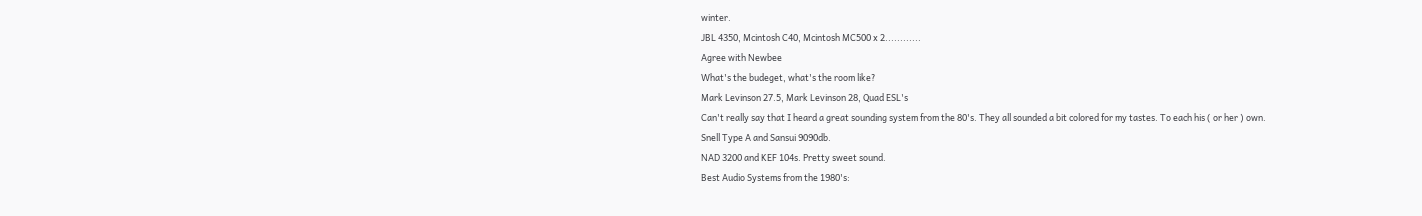winter.
JBL 4350, Mcintosh C40, Mcintosh MC500 x 2............
Agree with Newbee
What's the budeget, what's the room like?
Mark Levinson 27.5, Mark Levinson 28, Quad ESL's
Can't really say that I heard a great sounding system from the 80's. They all sounded a bit colored for my tastes. To each his ( or her ) own.
Snell Type A and Sansui 9090db.
NAD 3200 and KEF 104s. Pretty sweet sound.
Best Audio Systems from the 1980's: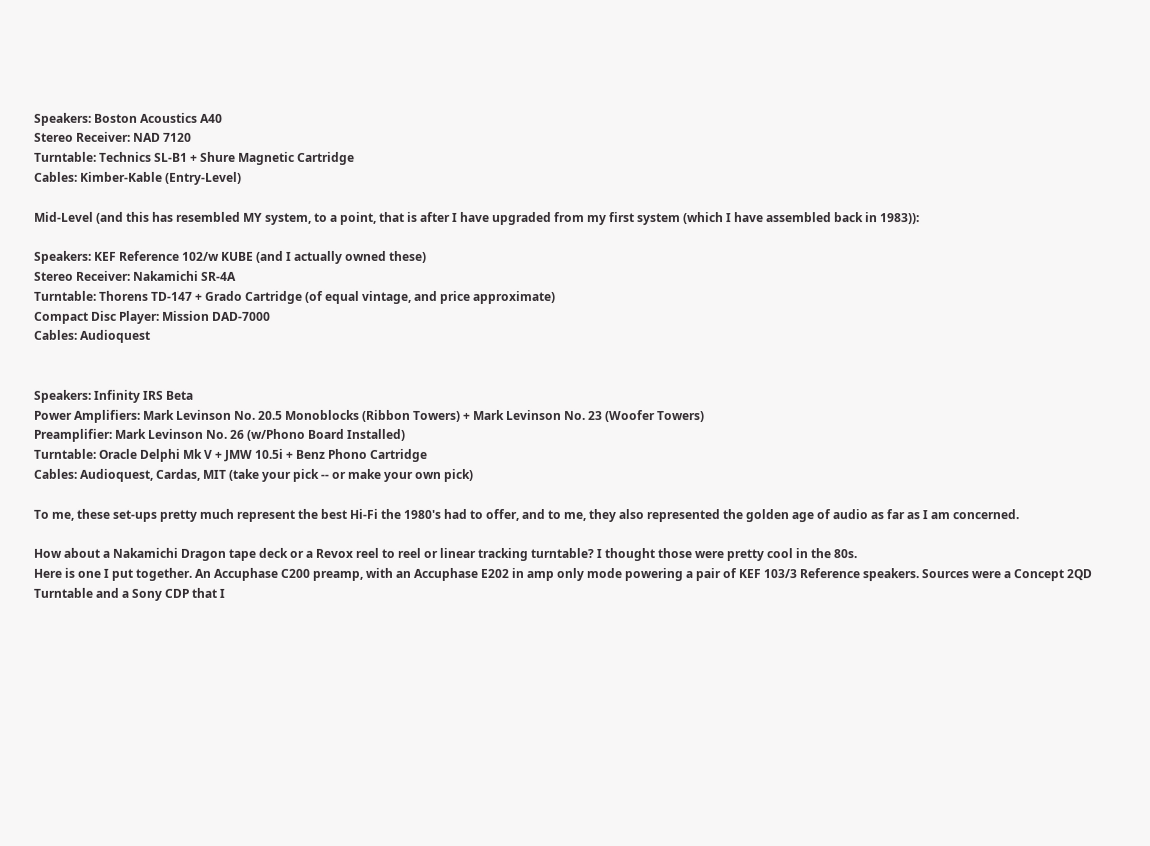Speakers: Boston Acoustics A40
Stereo Receiver: NAD 7120
Turntable: Technics SL-B1 + Shure Magnetic Cartridge
Cables: Kimber-Kable (Entry-Level)

Mid-Level (and this has resembled MY system, to a point, that is after I have upgraded from my first system (which I have assembled back in 1983)):

Speakers: KEF Reference 102/w KUBE (and I actually owned these)
Stereo Receiver: Nakamichi SR-4A
Turntable: Thorens TD-147 + Grado Cartridge (of equal vintage, and price approximate)
Compact Disc Player: Mission DAD-7000
Cables: Audioquest


Speakers: Infinity IRS Beta
Power Amplifiers: Mark Levinson No. 20.5 Monoblocks (Ribbon Towers) + Mark Levinson No. 23 (Woofer Towers)
Preamplifier: Mark Levinson No. 26 (w/Phono Board Installed)
Turntable: Oracle Delphi Mk V + JMW 10.5i + Benz Phono Cartridge
Cables: Audioquest, Cardas, MIT (take your pick -- or make your own pick)

To me, these set-ups pretty much represent the best Hi-Fi the 1980's had to offer, and to me, they also represented the golden age of audio as far as I am concerned.

How about a Nakamichi Dragon tape deck or a Revox reel to reel or linear tracking turntable? I thought those were pretty cool in the 80s.
Here is one I put together. An Accuphase C200 preamp, with an Accuphase E202 in amp only mode powering a pair of KEF 103/3 Reference speakers. Sources were a Concept 2QD Turntable and a Sony CDP that I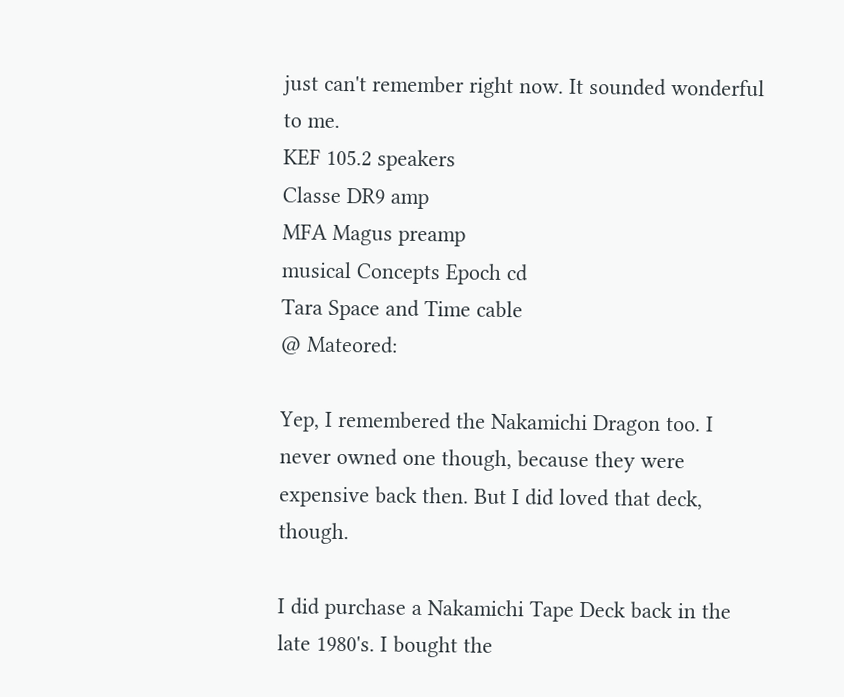just can't remember right now. It sounded wonderful to me.
KEF 105.2 speakers
Classe DR9 amp
MFA Magus preamp
musical Concepts Epoch cd
Tara Space and Time cable
@ Mateored:

Yep, I remembered the Nakamichi Dragon too. I never owned one though, because they were expensive back then. But I did loved that deck, though.

I did purchase a Nakamichi Tape Deck back in the late 1980's. I bought the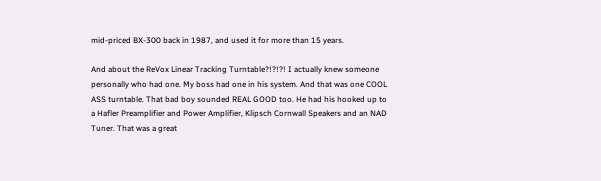mid-priced BX-300 back in 1987, and used it for more than 15 years.

And about the ReVox Linear Tracking Turntable?!?!?! I actually knew someone personally who had one. My boss had one in his system. And that was one COOL ASS turntable. That bad boy sounded REAL GOOD too. He had his hooked up to a Hafler Preamplifier and Power Amplifier, Klipsch Cornwall Speakers and an NAD Tuner. That was a great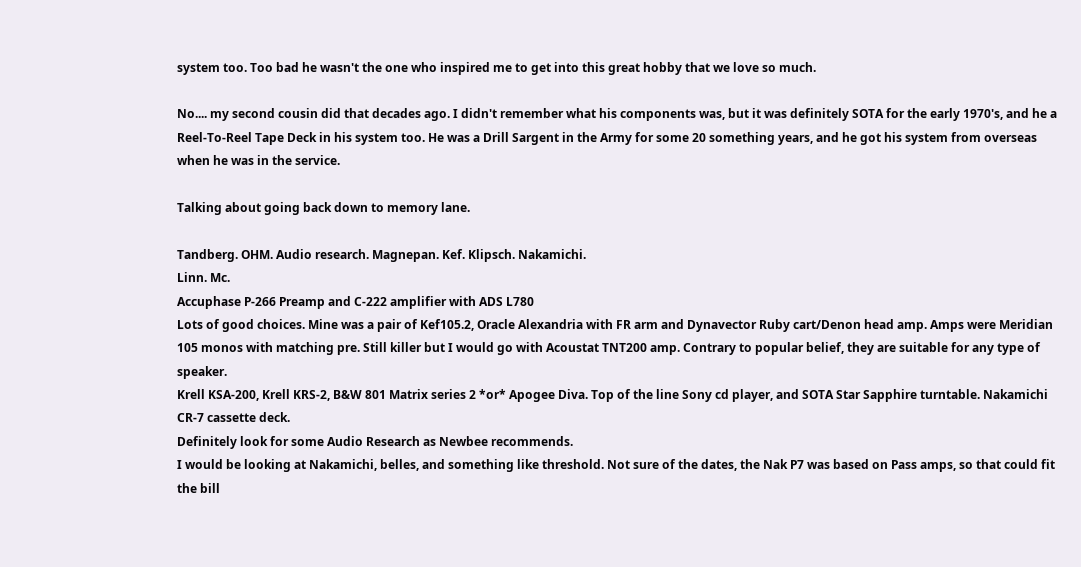system too. Too bad he wasn't the one who inspired me to get into this great hobby that we love so much.

No.... my second cousin did that decades ago. I didn't remember what his components was, but it was definitely SOTA for the early 1970's, and he a Reel-To-Reel Tape Deck in his system too. He was a Drill Sargent in the Army for some 20 something years, and he got his system from overseas when he was in the service.

Talking about going back down to memory lane.

Tandberg. OHM. Audio research. Magnepan. Kef. Klipsch. Nakamichi.
Linn. Mc.
Accuphase P-266 Preamp and C-222 amplifier with ADS L780
Lots of good choices. Mine was a pair of Kef105.2, Oracle Alexandria with FR arm and Dynavector Ruby cart/Denon head amp. Amps were Meridian 105 monos with matching pre. Still killer but I would go with Acoustat TNT200 amp. Contrary to popular belief, they are suitable for any type of speaker.
Krell KSA-200, Krell KRS-2, B&W 801 Matrix series 2 *or* Apogee Diva. Top of the line Sony cd player, and SOTA Star Sapphire turntable. Nakamichi CR-7 cassette deck.
Definitely look for some Audio Research as Newbee recommends.
I would be looking at Nakamichi, belles, and something like threshold. Not sure of the dates, the Nak P7 was based on Pass amps, so that could fit the bill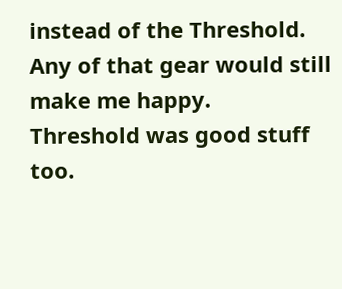instead of the Threshold. Any of that gear would still make me happy.
Threshold was good stuff too.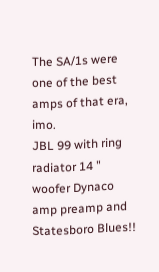The SA/1s were one of the best amps of that era, imo.
JBL 99 with ring radiator 14 " woofer Dynaco amp preamp and Statesboro Blues!!